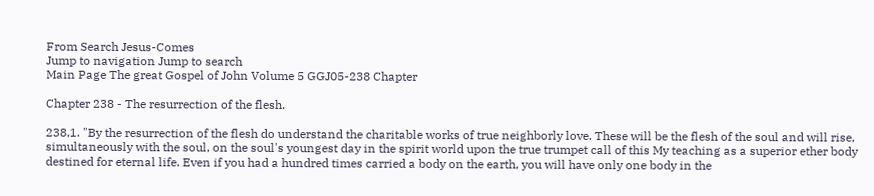From Search Jesus-Comes
Jump to navigation Jump to search
Main Page The great Gospel of John Volume 5 GGJ05-238 Chapter

Chapter 238 - The resurrection of the flesh.

238,1. "By the resurrection of the flesh do understand the charitable works of true neighborly love. These will be the flesh of the soul and will rise, simultaneously with the soul, on the soul's youngest day in the spirit world upon the true trumpet call of this My teaching as a superior ether body destined for eternal life. Even if you had a hundred times carried a body on the earth, you will have only one body in the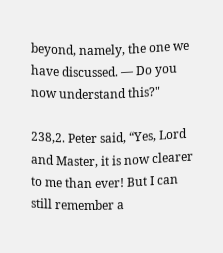beyond, namely, the one we have discussed. — Do you now understand this?"

238,2. Peter said, “Yes, Lord and Master, it is now clearer to me than ever! But I can still remember a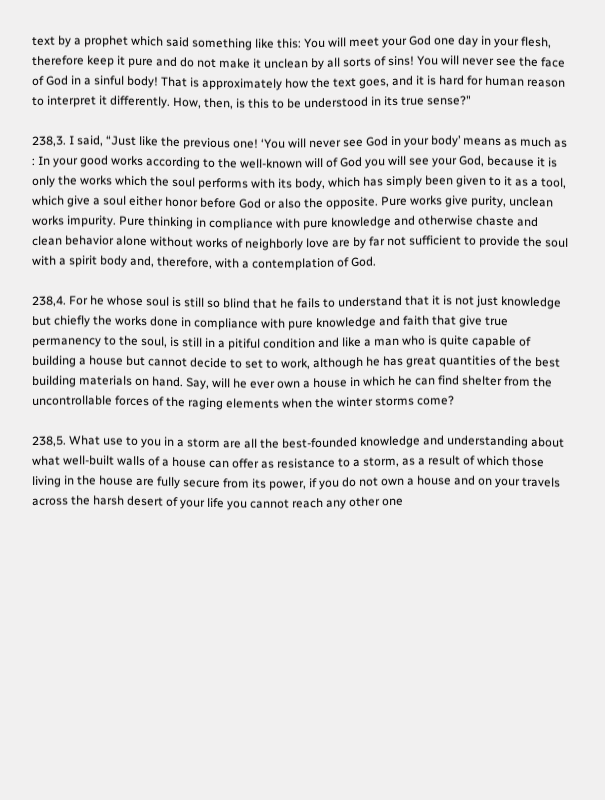text by a prophet which said something like this: You will meet your God one day in your flesh, therefore keep it pure and do not make it unclean by all sorts of sins! You will never see the face of God in a sinful body! That is approximately how the text goes, and it is hard for human reason to interpret it differently. How, then, is this to be understood in its true sense?"

238,3. I said, “Just like the previous one! ‘You will never see God in your body’ means as much as : In your good works according to the well-known will of God you will see your God, because it is only the works which the soul performs with its body, which has simply been given to it as a tool, which give a soul either honor before God or also the opposite. Pure works give purity, unclean works impurity. Pure thinking in compliance with pure knowledge and otherwise chaste and clean behavior alone without works of neighborly love are by far not sufficient to provide the soul with a spirit body and, therefore, with a contemplation of God.

238,4. For he whose soul is still so blind that he fails to understand that it is not just knowledge but chiefly the works done in compliance with pure knowledge and faith that give true permanency to the soul, is still in a pitiful condition and like a man who is quite capable of building a house but cannot decide to set to work, although he has great quantities of the best building materials on hand. Say, will he ever own a house in which he can find shelter from the uncontrollable forces of the raging elements when the winter storms come?

238,5. What use to you in a storm are all the best-founded knowledge and understanding about what well-built walls of a house can offer as resistance to a storm, as a result of which those living in the house are fully secure from its power, if you do not own a house and on your travels across the harsh desert of your life you cannot reach any other one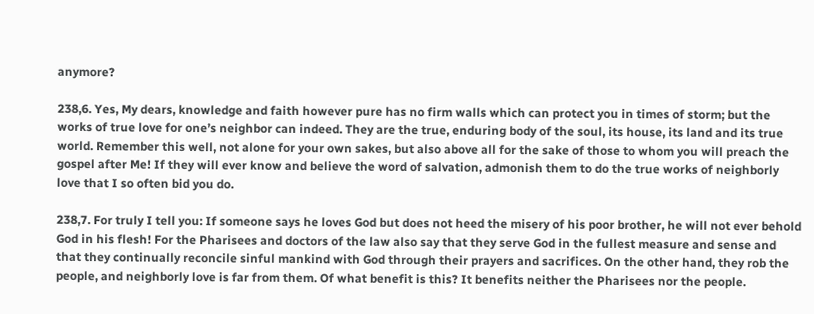anymore?

238,6. Yes, My dears, knowledge and faith however pure has no firm walls which can protect you in times of storm; but the works of true love for one’s neighbor can indeed. They are the true, enduring body of the soul, its house, its land and its true world. Remember this well, not alone for your own sakes, but also above all for the sake of those to whom you will preach the gospel after Me! If they will ever know and believe the word of salvation, admonish them to do the true works of neighborly love that I so often bid you do.

238,7. For truly I tell you: If someone says he loves God but does not heed the misery of his poor brother, he will not ever behold God in his flesh! For the Pharisees and doctors of the law also say that they serve God in the fullest measure and sense and that they continually reconcile sinful mankind with God through their prayers and sacrifices. On the other hand, they rob the people, and neighborly love is far from them. Of what benefit is this? It benefits neither the Pharisees nor the people.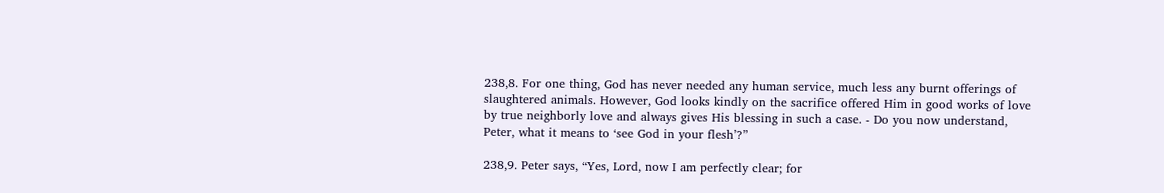238,8. For one thing, God has never needed any human service, much less any burnt offerings of slaughtered animals. However, God looks kindly on the sacrifice offered Him in good works of love by true neighborly love and always gives His blessing in such a case. - Do you now understand, Peter, what it means to ‘see God in your flesh’?”

238,9. Peter says, “Yes, Lord, now I am perfectly clear; for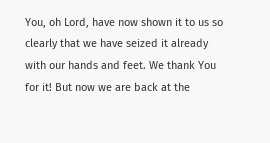You, oh Lord, have now shown it to us so clearly that we have seized it already with our hands and feet. We thank You for it! But now we are back at the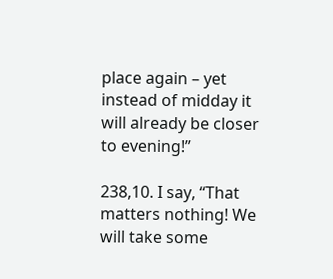place again – yet instead of midday it will already be closer to evening!”

238,10. I say, “That matters nothing! We will take some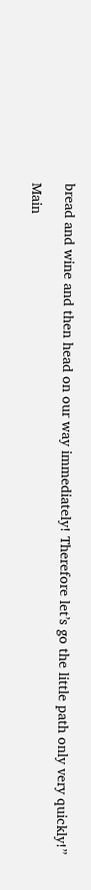bread and wine and then head on our way immediately! Therefore let’s go the little path only very quickly!”

Main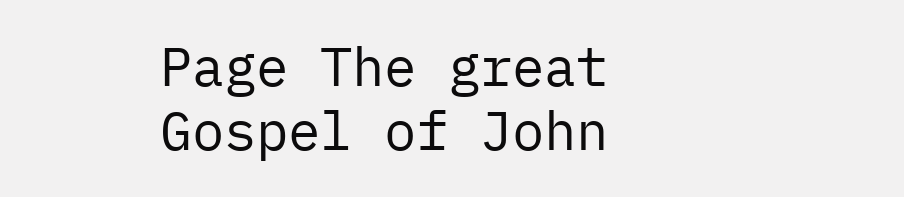Page The great Gospel of John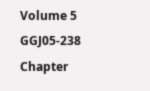Volume 5 GGJ05-238 Chapter